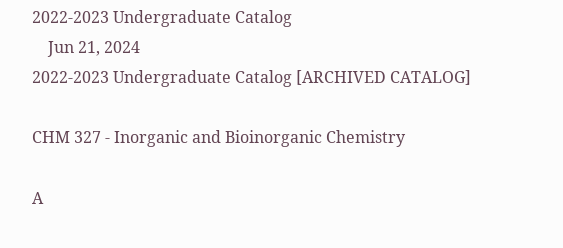2022-2023 Undergraduate Catalog
    Jun 21, 2024
2022-2023 Undergraduate Catalog [ARCHIVED CATALOG]

CHM 327 - Inorganic and Bioinorganic Chemistry

A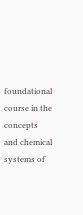foundational course in the concepts and chemical systems of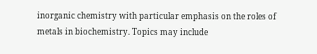inorganic chemistry with particular emphasis on the roles of metals in biochemistry. Topics may include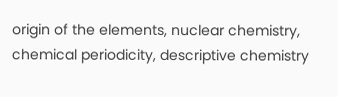origin of the elements, nuclear chemistry, chemical periodicity, descriptive chemistry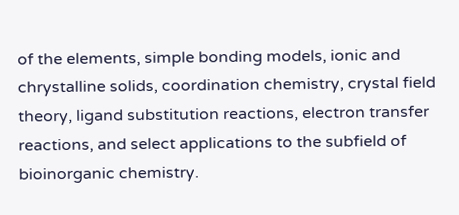of the elements, simple bonding models, ionic and chrystalline solids, coordination chemistry, crystal field theory, ligand substitution reactions, electron transfer reactions, and select applications to the subfield of bioinorganic chemistry.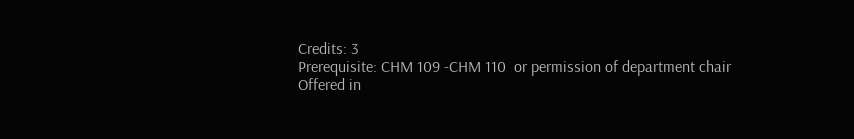Credits: 3
Prerequisite: CHM 109 -CHM 110  or permission of department chair
Offered in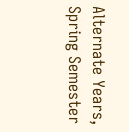Alternate Years, Spring Semester